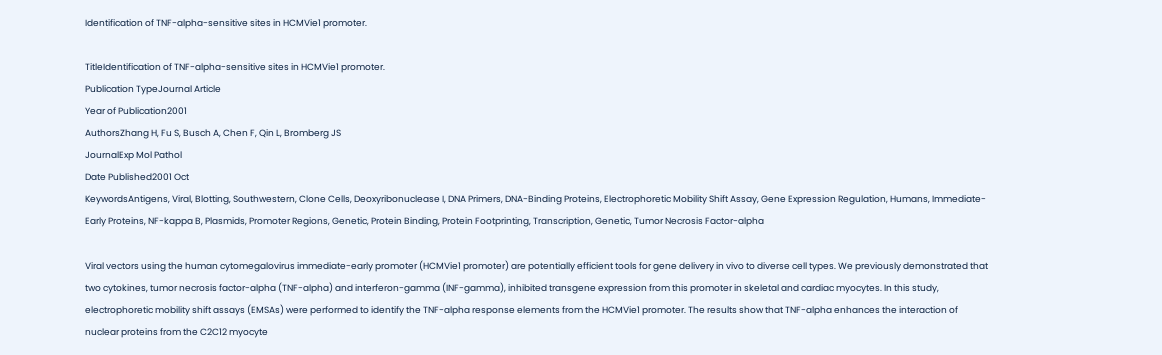Identification of TNF-alpha-sensitive sites in HCMVie1 promoter.

TitleIdentification of TNF-alpha-sensitive sites in HCMVie1 promoter.
Publication TypeJournal Article
Year of Publication2001
AuthorsZhang H, Fu S, Busch A, Chen F, Qin L, Bromberg JS
JournalExp Mol Pathol
Date Published2001 Oct
KeywordsAntigens, Viral, Blotting, Southwestern, Clone Cells, Deoxyribonuclease I, DNA Primers, DNA-Binding Proteins, Electrophoretic Mobility Shift Assay, Gene Expression Regulation, Humans, Immediate-Early Proteins, NF-kappa B, Plasmids, Promoter Regions, Genetic, Protein Binding, Protein Footprinting, Transcription, Genetic, Tumor Necrosis Factor-alpha

Viral vectors using the human cytomegalovirus immediate-early promoter (HCMVie1 promoter) are potentially efficient tools for gene delivery in vivo to diverse cell types. We previously demonstrated that two cytokines, tumor necrosis factor-alpha (TNF-alpha) and interferon-gamma (INF-gamma), inhibited transgene expression from this promoter in skeletal and cardiac myocytes. In this study, electrophoretic mobility shift assays (EMSAs) were performed to identify the TNF-alpha response elements from the HCMVie1 promoter. The results show that TNF-alpha enhances the interaction of nuclear proteins from the C2C12 myocyte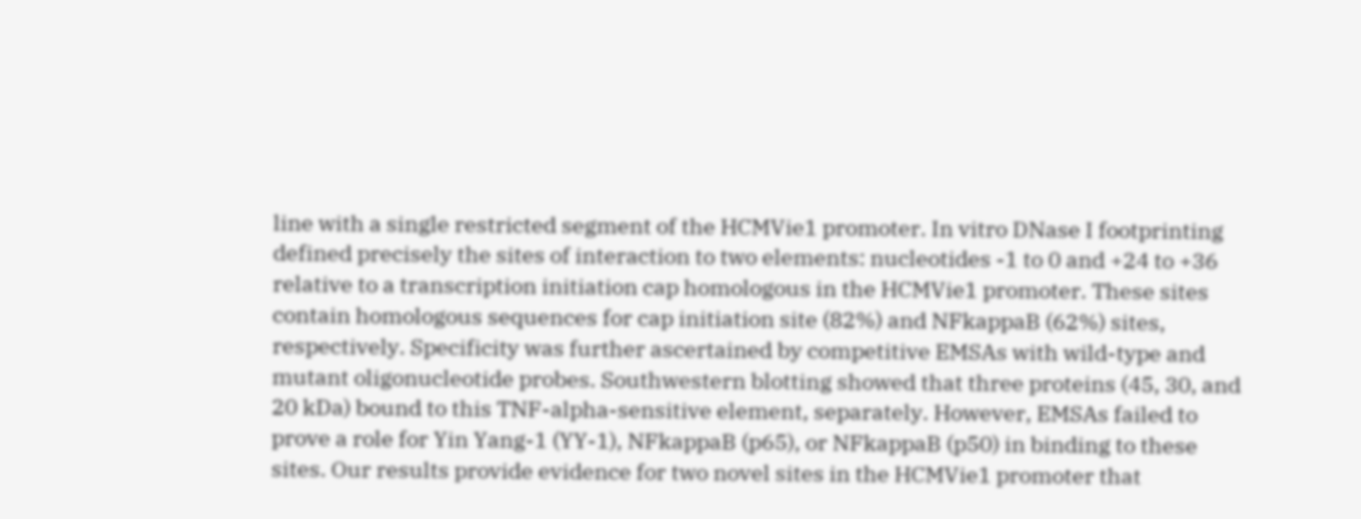line with a single restricted segment of the HCMVie1 promoter. In vitro DNase I footprinting defined precisely the sites of interaction to two elements: nucleotides -1 to 0 and +24 to +36 relative to a transcription initiation cap homologous in the HCMVie1 promoter. These sites contain homologous sequences for cap initiation site (82%) and NFkappaB (62%) sites, respectively. Specificity was further ascertained by competitive EMSAs with wild-type and mutant oligonucleotide probes. Southwestern blotting showed that three proteins (45, 30, and 20 kDa) bound to this TNF-alpha-sensitive element, separately. However, EMSAs failed to prove a role for Yin Yang-1 (YY-1), NFkappaB (p65), or NFkappaB (p50) in binding to these sites. Our results provide evidence for two novel sites in the HCMVie1 promoter that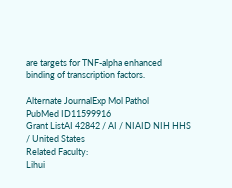are targets for TNF-alpha enhanced binding of transcription factors.

Alternate JournalExp Mol Pathol
PubMed ID11599916
Grant ListAI 42842 / AI / NIAID NIH HHS / United States
Related Faculty:
Lihui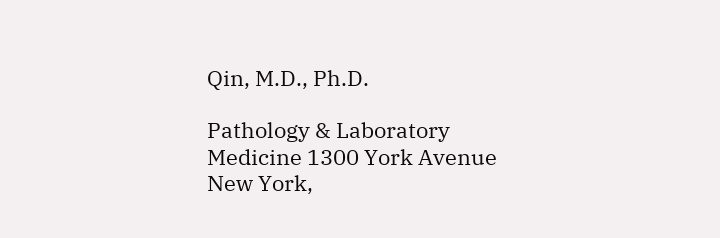Qin, M.D., Ph.D.

Pathology & Laboratory Medicine 1300 York Avenue New York,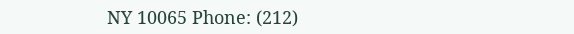NY 10065 Phone: (212)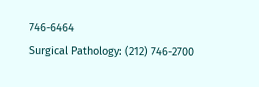746-6464
Surgical Pathology: (212) 746-2700